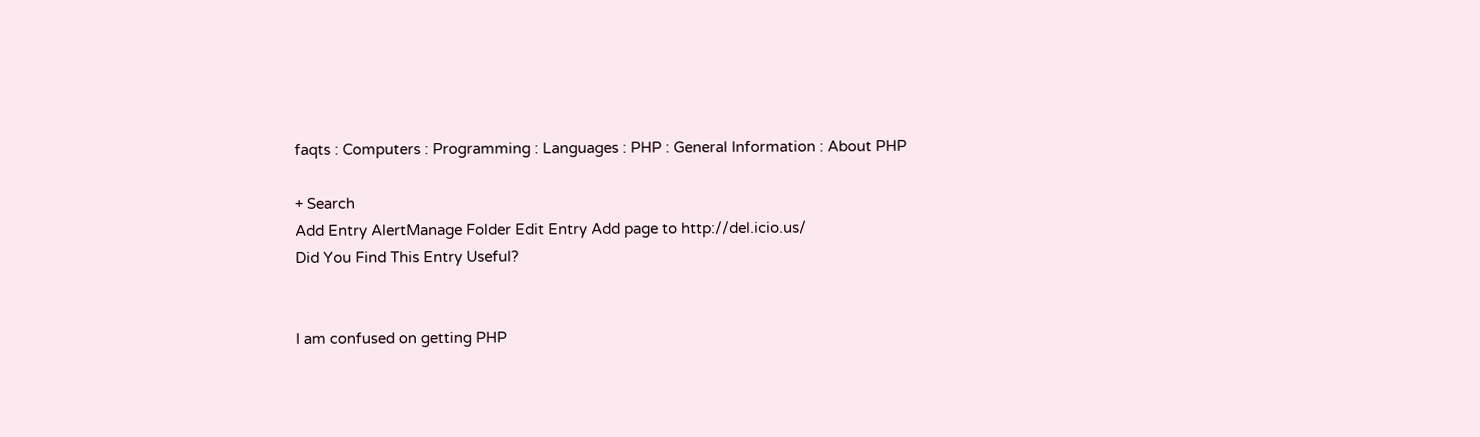faqts : Computers : Programming : Languages : PHP : General Information : About PHP

+ Search
Add Entry AlertManage Folder Edit Entry Add page to http://del.icio.us/
Did You Find This Entry Useful?


I am confused on getting PHP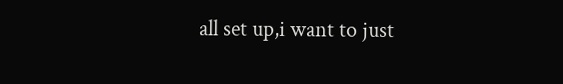all set up,i want to just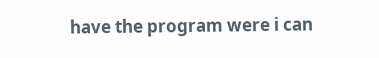have the program were i can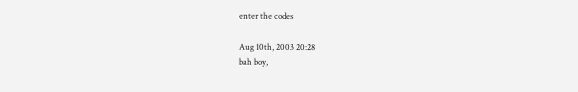enter the codes

Aug 10th, 2003 20:28
bah boy,